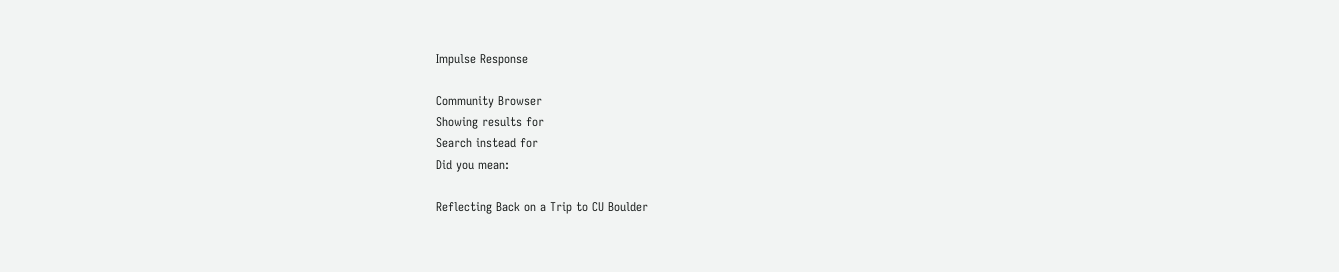Impulse Response

Community Browser
Showing results for
Search instead for
Did you mean:

Reflecting Back on a Trip to CU Boulder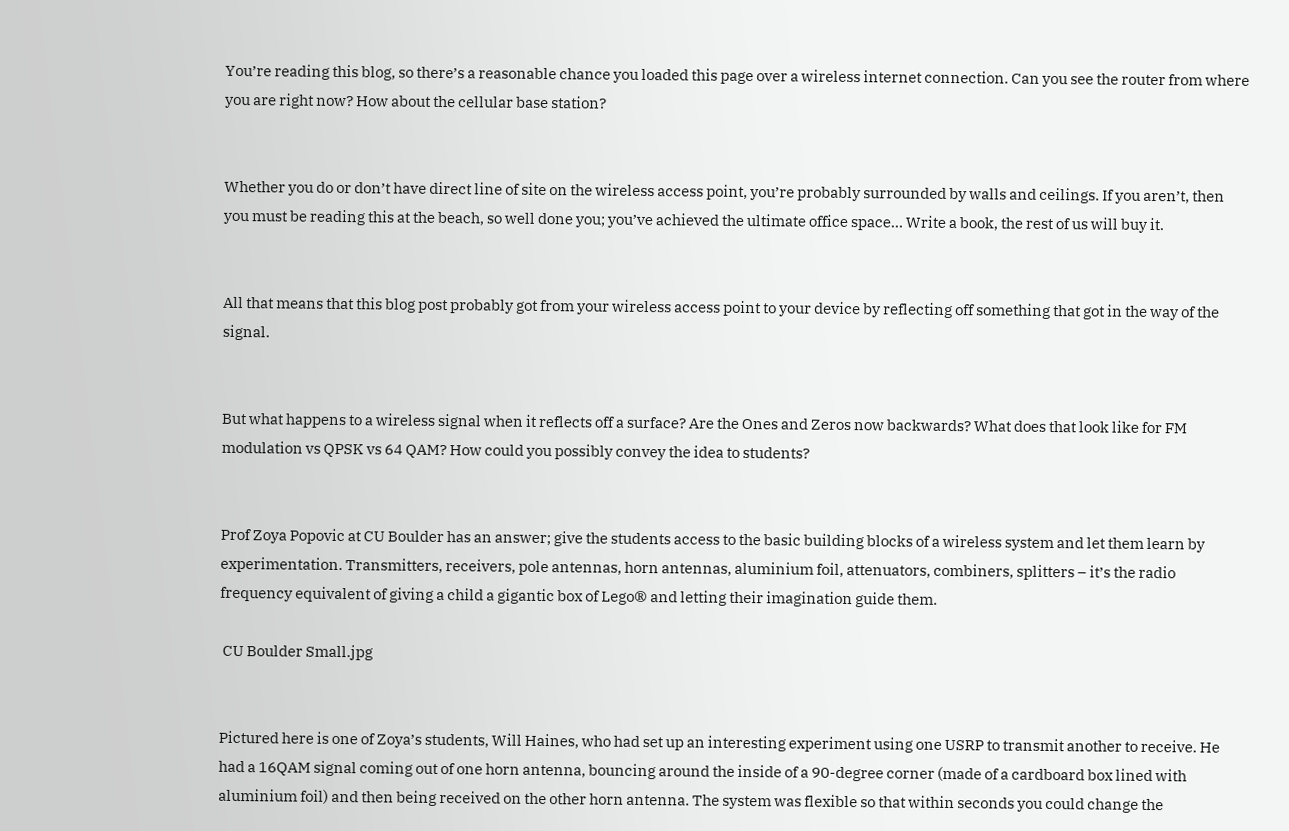You’re reading this blog, so there’s a reasonable chance you loaded this page over a wireless internet connection. Can you see the router from where you are right now? How about the cellular base station?


Whether you do or don’t have direct line of site on the wireless access point, you’re probably surrounded by walls and ceilings. If you aren’t, then you must be reading this at the beach, so well done you; you’ve achieved the ultimate office space… Write a book, the rest of us will buy it.


All that means that this blog post probably got from your wireless access point to your device by reflecting off something that got in the way of the signal.


But what happens to a wireless signal when it reflects off a surface? Are the Ones and Zeros now backwards? What does that look like for FM modulation vs QPSK vs 64 QAM? How could you possibly convey the idea to students?


Prof Zoya Popovic at CU Boulder has an answer; give the students access to the basic building blocks of a wireless system and let them learn by experimentation. Transmitters, receivers, pole antennas, horn antennas, aluminium foil, attenuators, combiners, splitters – it’s the radio frequency equivalent of giving a child a gigantic box of Lego® and letting their imagination guide them.

 CU Boulder Small.jpg


Pictured here is one of Zoya’s students, Will Haines, who had set up an interesting experiment using one USRP to transmit another to receive. He had a 16QAM signal coming out of one horn antenna, bouncing around the inside of a 90-degree corner (made of a cardboard box lined with aluminium foil) and then being received on the other horn antenna. The system was flexible so that within seconds you could change the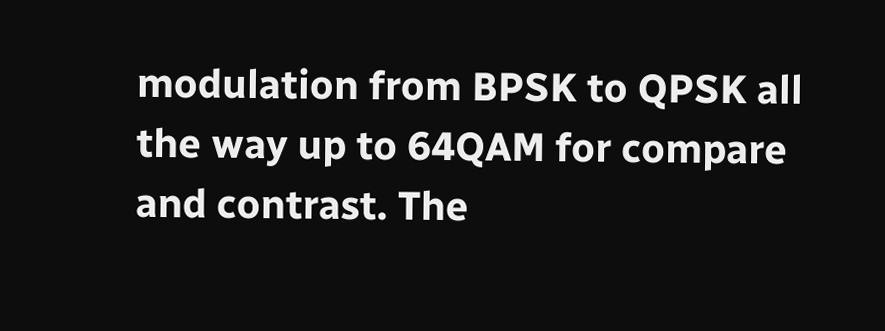modulation from BPSK to QPSK all the way up to 64QAM for compare and contrast. The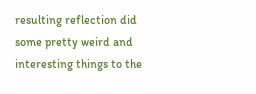resulting reflection did some pretty weird and interesting things to the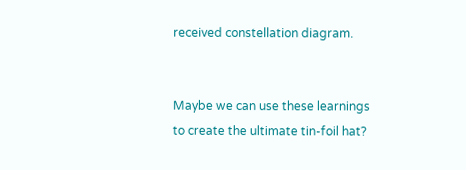received constellation diagram.


Maybe we can use these learnings to create the ultimate tin-foil hat?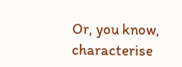Or, you know, characterise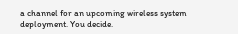a channel for an upcoming wireless system deployment. You decide.